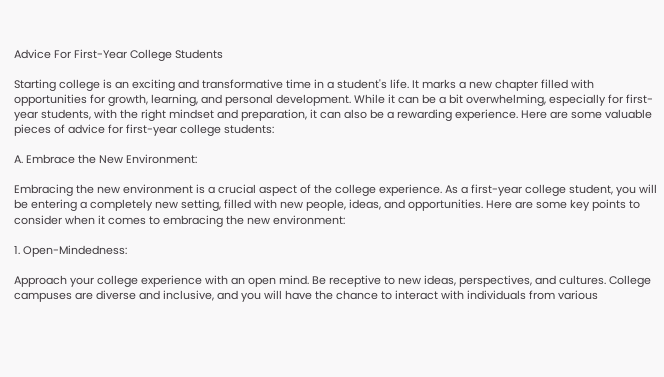Advice For First-Year College Students

Starting college is an exciting and transformative time in a student's life. It marks a new chapter filled with opportunities for growth, learning, and personal development. While it can be a bit overwhelming, especially for first-year students, with the right mindset and preparation, it can also be a rewarding experience. Here are some valuable pieces of advice for first-year college students:

A. Embrace the New Environment:

Embracing the new environment is a crucial aspect of the college experience. As a first-year college student, you will be entering a completely new setting, filled with new people, ideas, and opportunities. Here are some key points to consider when it comes to embracing the new environment:

1. Open-Mindedness:

Approach your college experience with an open mind. Be receptive to new ideas, perspectives, and cultures. College campuses are diverse and inclusive, and you will have the chance to interact with individuals from various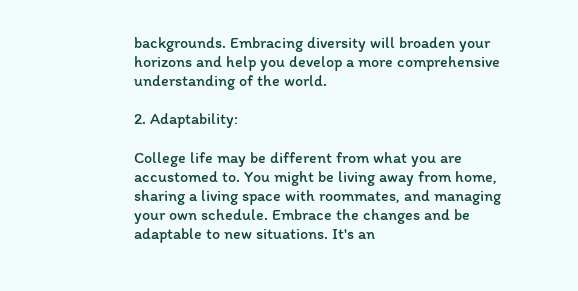backgrounds. Embracing diversity will broaden your horizons and help you develop a more comprehensive understanding of the world.

2. Adaptability:

College life may be different from what you are accustomed to. You might be living away from home, sharing a living space with roommates, and managing your own schedule. Embrace the changes and be adaptable to new situations. It's an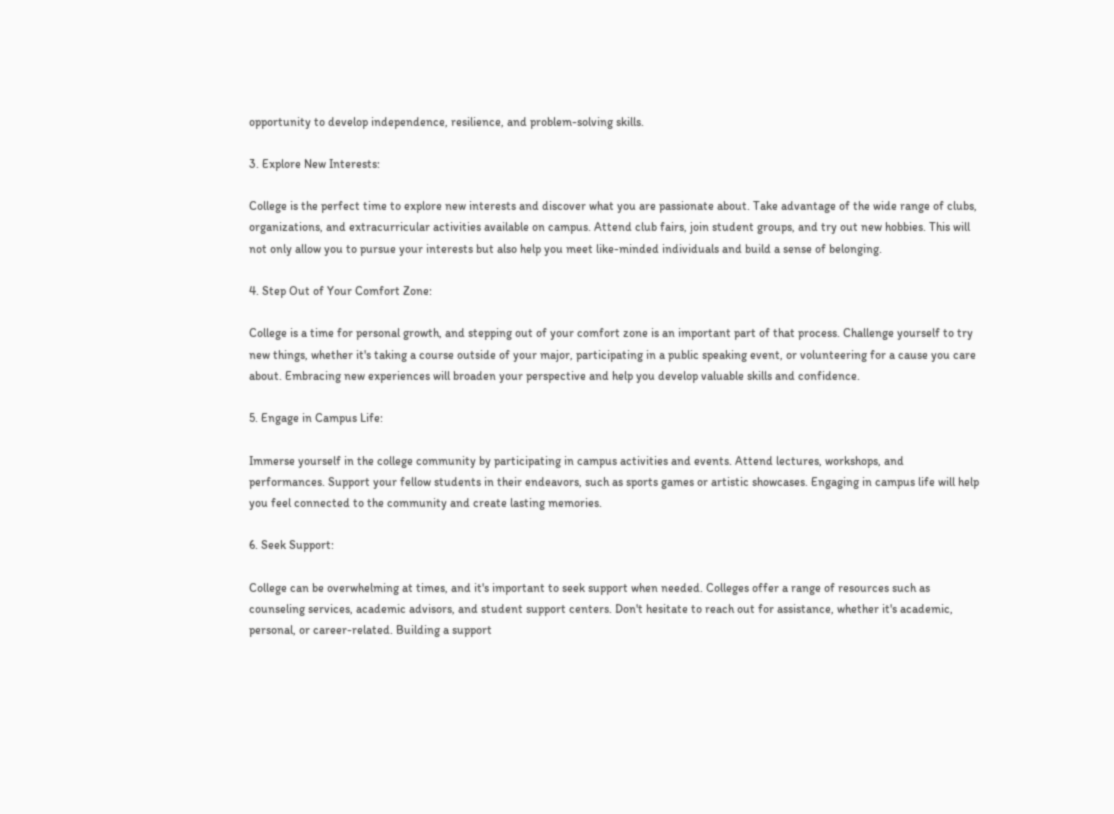opportunity to develop independence, resilience, and problem-solving skills.

3. Explore New Interests:

College is the perfect time to explore new interests and discover what you are passionate about. Take advantage of the wide range of clubs, organizations, and extracurricular activities available on campus. Attend club fairs, join student groups, and try out new hobbies. This will not only allow you to pursue your interests but also help you meet like-minded individuals and build a sense of belonging.

4. Step Out of Your Comfort Zone:

College is a time for personal growth, and stepping out of your comfort zone is an important part of that process. Challenge yourself to try new things, whether it's taking a course outside of your major, participating in a public speaking event, or volunteering for a cause you care about. Embracing new experiences will broaden your perspective and help you develop valuable skills and confidence.

5. Engage in Campus Life:

Immerse yourself in the college community by participating in campus activities and events. Attend lectures, workshops, and performances. Support your fellow students in their endeavors, such as sports games or artistic showcases. Engaging in campus life will help you feel connected to the community and create lasting memories.

6. Seek Support:

College can be overwhelming at times, and it's important to seek support when needed. Colleges offer a range of resources such as counseling services, academic advisors, and student support centers. Don't hesitate to reach out for assistance, whether it's academic, personal, or career-related. Building a support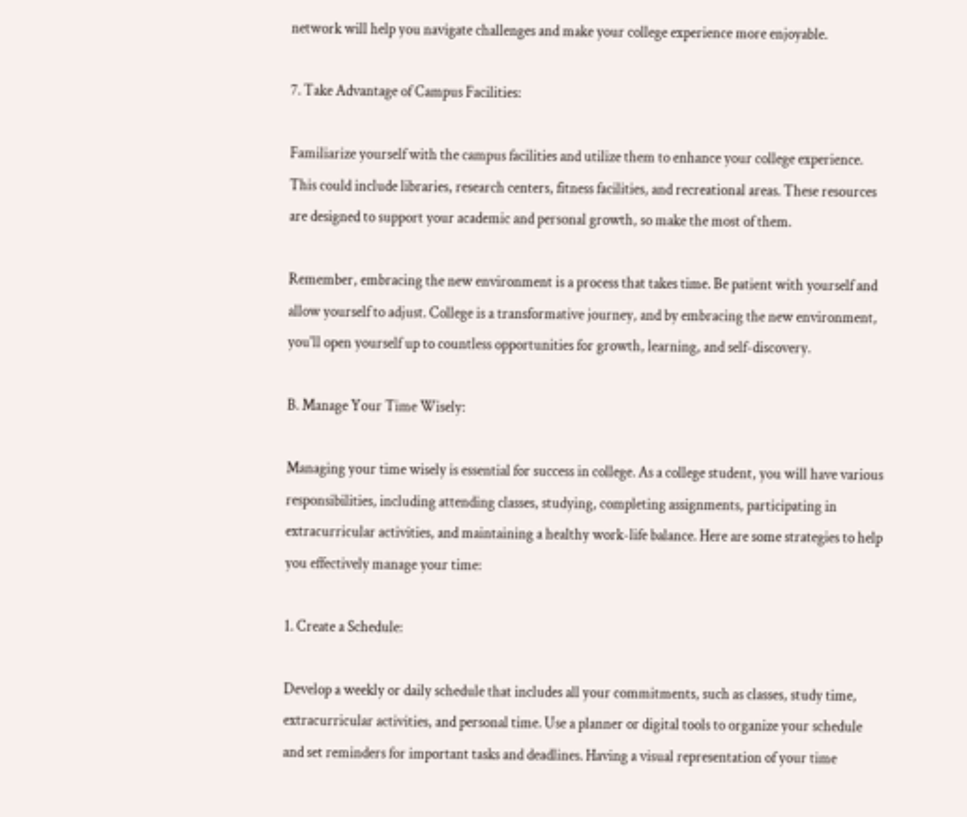network will help you navigate challenges and make your college experience more enjoyable.

7. Take Advantage of Campus Facilities:

Familiarize yourself with the campus facilities and utilize them to enhance your college experience. This could include libraries, research centers, fitness facilities, and recreational areas. These resources are designed to support your academic and personal growth, so make the most of them.

Remember, embracing the new environment is a process that takes time. Be patient with yourself and allow yourself to adjust. College is a transformative journey, and by embracing the new environment, you'll open yourself up to countless opportunities for growth, learning, and self-discovery.

B. Manage Your Time Wisely:

Managing your time wisely is essential for success in college. As a college student, you will have various responsibilities, including attending classes, studying, completing assignments, participating in extracurricular activities, and maintaining a healthy work-life balance. Here are some strategies to help you effectively manage your time:

1. Create a Schedule:

Develop a weekly or daily schedule that includes all your commitments, such as classes, study time, extracurricular activities, and personal time. Use a planner or digital tools to organize your schedule and set reminders for important tasks and deadlines. Having a visual representation of your time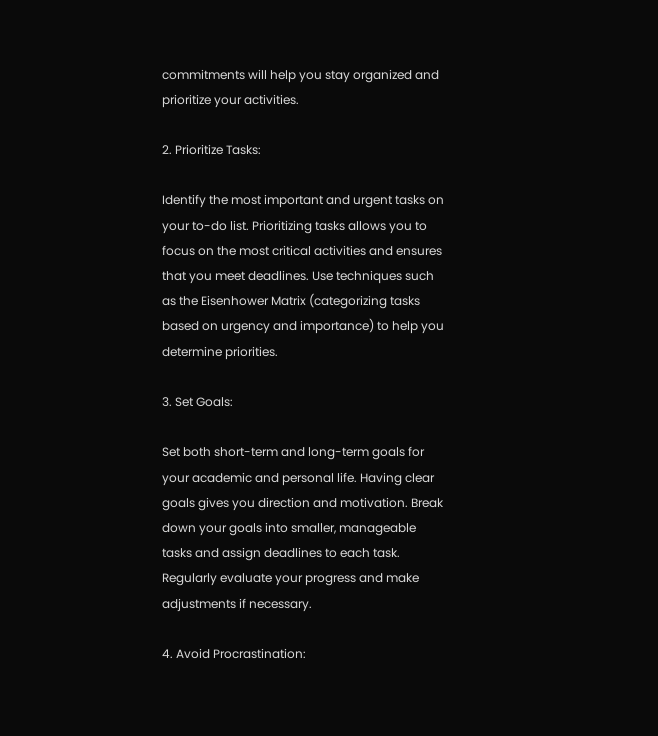commitments will help you stay organized and prioritize your activities.

2. Prioritize Tasks:

Identify the most important and urgent tasks on your to-do list. Prioritizing tasks allows you to focus on the most critical activities and ensures that you meet deadlines. Use techniques such as the Eisenhower Matrix (categorizing tasks based on urgency and importance) to help you determine priorities.

3. Set Goals:

Set both short-term and long-term goals for your academic and personal life. Having clear goals gives you direction and motivation. Break down your goals into smaller, manageable tasks and assign deadlines to each task. Regularly evaluate your progress and make adjustments if necessary.

4. Avoid Procrastination: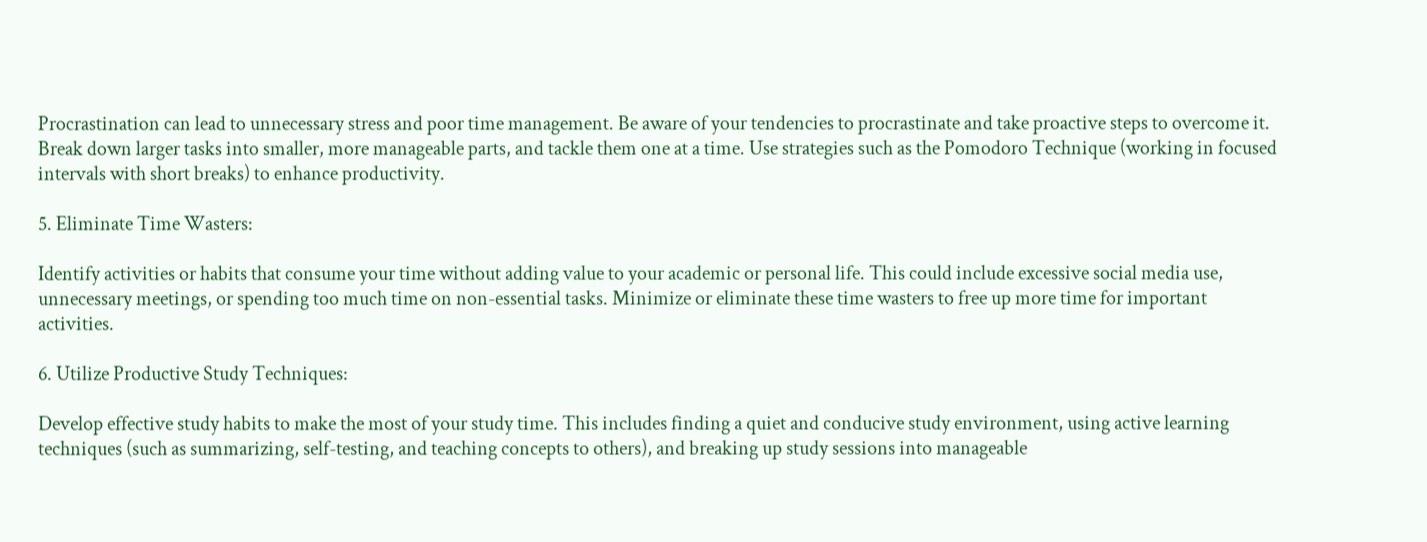Procrastination can lead to unnecessary stress and poor time management. Be aware of your tendencies to procrastinate and take proactive steps to overcome it. Break down larger tasks into smaller, more manageable parts, and tackle them one at a time. Use strategies such as the Pomodoro Technique (working in focused intervals with short breaks) to enhance productivity.

5. Eliminate Time Wasters:

Identify activities or habits that consume your time without adding value to your academic or personal life. This could include excessive social media use, unnecessary meetings, or spending too much time on non-essential tasks. Minimize or eliminate these time wasters to free up more time for important activities.

6. Utilize Productive Study Techniques:

Develop effective study habits to make the most of your study time. This includes finding a quiet and conducive study environment, using active learning techniques (such as summarizing, self-testing, and teaching concepts to others), and breaking up study sessions into manageable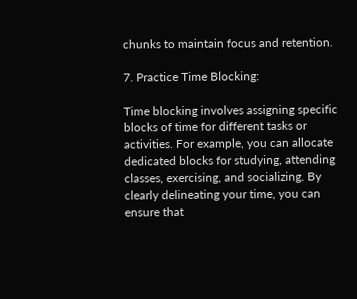chunks to maintain focus and retention.

7. Practice Time Blocking:

Time blocking involves assigning specific blocks of time for different tasks or activities. For example, you can allocate dedicated blocks for studying, attending classes, exercising, and socializing. By clearly delineating your time, you can ensure that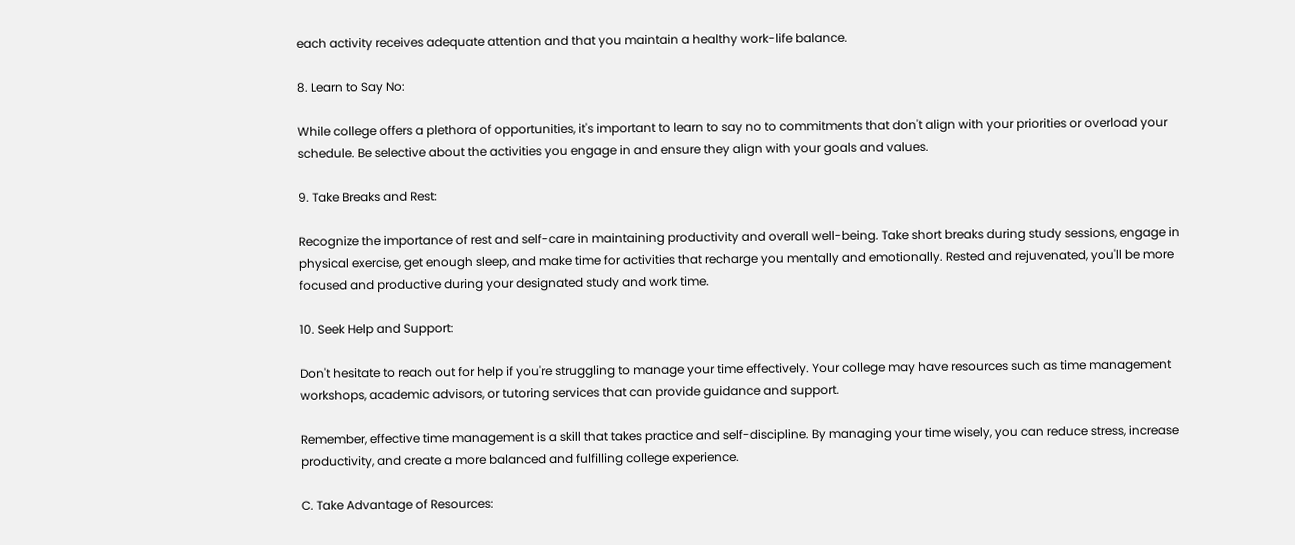each activity receives adequate attention and that you maintain a healthy work-life balance.

8. Learn to Say No:

While college offers a plethora of opportunities, it's important to learn to say no to commitments that don't align with your priorities or overload your schedule. Be selective about the activities you engage in and ensure they align with your goals and values.

9. Take Breaks and Rest:

Recognize the importance of rest and self-care in maintaining productivity and overall well-being. Take short breaks during study sessions, engage in physical exercise, get enough sleep, and make time for activities that recharge you mentally and emotionally. Rested and rejuvenated, you'll be more focused and productive during your designated study and work time.

10. Seek Help and Support:

Don't hesitate to reach out for help if you're struggling to manage your time effectively. Your college may have resources such as time management workshops, academic advisors, or tutoring services that can provide guidance and support.

Remember, effective time management is a skill that takes practice and self-discipline. By managing your time wisely, you can reduce stress, increase productivity, and create a more balanced and fulfilling college experience.

C. Take Advantage of Resources: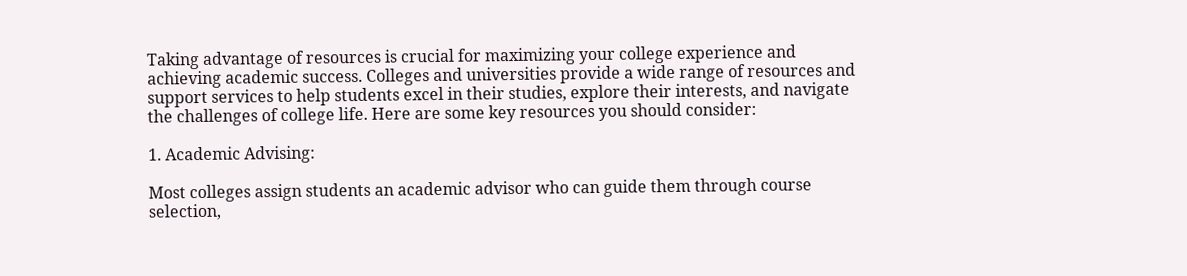Taking advantage of resources is crucial for maximizing your college experience and achieving academic success. Colleges and universities provide a wide range of resources and support services to help students excel in their studies, explore their interests, and navigate the challenges of college life. Here are some key resources you should consider:

1. Academic Advising:

Most colleges assign students an academic advisor who can guide them through course selection,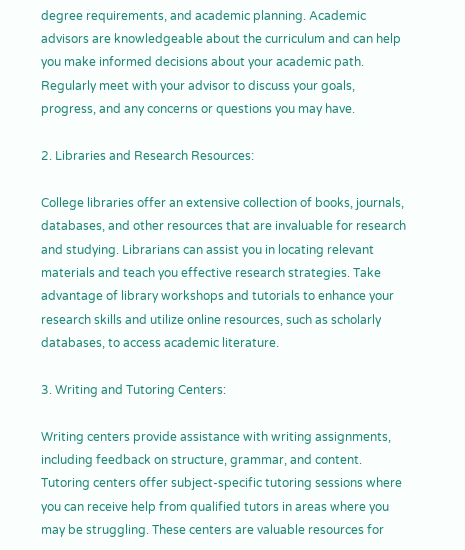degree requirements, and academic planning. Academic advisors are knowledgeable about the curriculum and can help you make informed decisions about your academic path. Regularly meet with your advisor to discuss your goals, progress, and any concerns or questions you may have.

2. Libraries and Research Resources:

College libraries offer an extensive collection of books, journals, databases, and other resources that are invaluable for research and studying. Librarians can assist you in locating relevant materials and teach you effective research strategies. Take advantage of library workshops and tutorials to enhance your research skills and utilize online resources, such as scholarly databases, to access academic literature.

3. Writing and Tutoring Centers:

Writing centers provide assistance with writing assignments, including feedback on structure, grammar, and content. Tutoring centers offer subject-specific tutoring sessions where you can receive help from qualified tutors in areas where you may be struggling. These centers are valuable resources for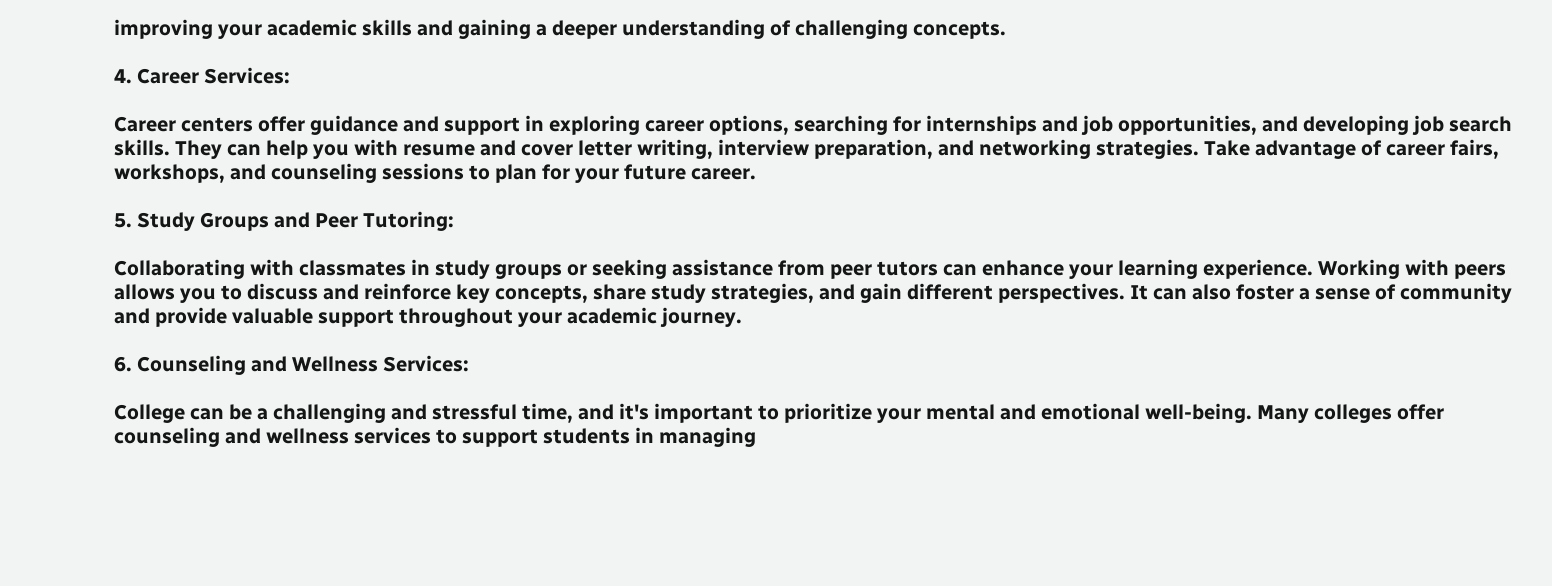improving your academic skills and gaining a deeper understanding of challenging concepts.

4. Career Services:

Career centers offer guidance and support in exploring career options, searching for internships and job opportunities, and developing job search skills. They can help you with resume and cover letter writing, interview preparation, and networking strategies. Take advantage of career fairs, workshops, and counseling sessions to plan for your future career.

5. Study Groups and Peer Tutoring:

Collaborating with classmates in study groups or seeking assistance from peer tutors can enhance your learning experience. Working with peers allows you to discuss and reinforce key concepts, share study strategies, and gain different perspectives. It can also foster a sense of community and provide valuable support throughout your academic journey.

6. Counseling and Wellness Services:

College can be a challenging and stressful time, and it's important to prioritize your mental and emotional well-being. Many colleges offer counseling and wellness services to support students in managing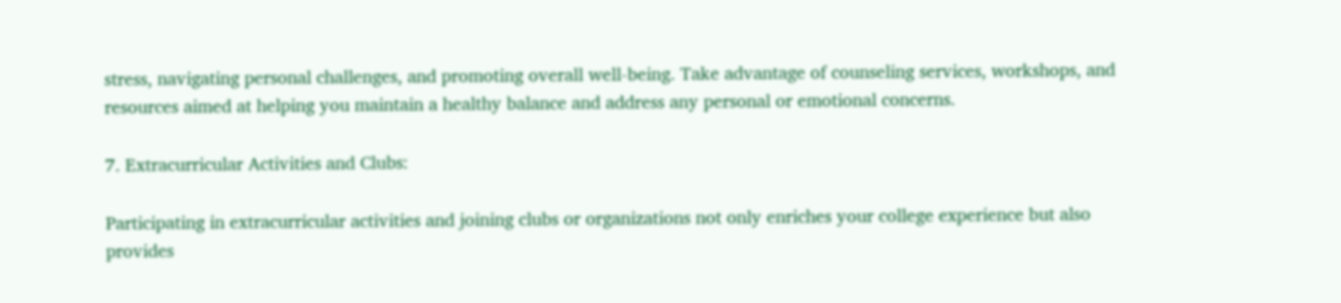stress, navigating personal challenges, and promoting overall well-being. Take advantage of counseling services, workshops, and resources aimed at helping you maintain a healthy balance and address any personal or emotional concerns.

7. Extracurricular Activities and Clubs:

Participating in extracurricular activities and joining clubs or organizations not only enriches your college experience but also provides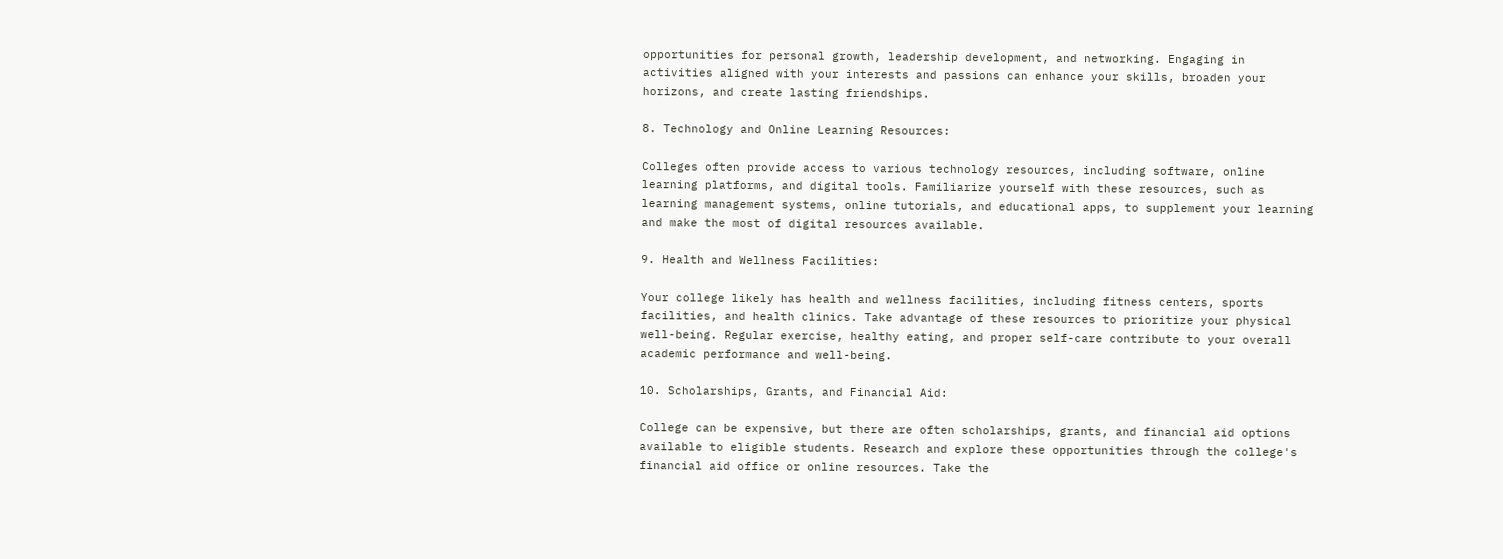opportunities for personal growth, leadership development, and networking. Engaging in activities aligned with your interests and passions can enhance your skills, broaden your horizons, and create lasting friendships.

8. Technology and Online Learning Resources:

Colleges often provide access to various technology resources, including software, online learning platforms, and digital tools. Familiarize yourself with these resources, such as learning management systems, online tutorials, and educational apps, to supplement your learning and make the most of digital resources available.

9. Health and Wellness Facilities:

Your college likely has health and wellness facilities, including fitness centers, sports facilities, and health clinics. Take advantage of these resources to prioritize your physical well-being. Regular exercise, healthy eating, and proper self-care contribute to your overall academic performance and well-being.

10. Scholarships, Grants, and Financial Aid:

College can be expensive, but there are often scholarships, grants, and financial aid options available to eligible students. Research and explore these opportunities through the college's financial aid office or online resources. Take the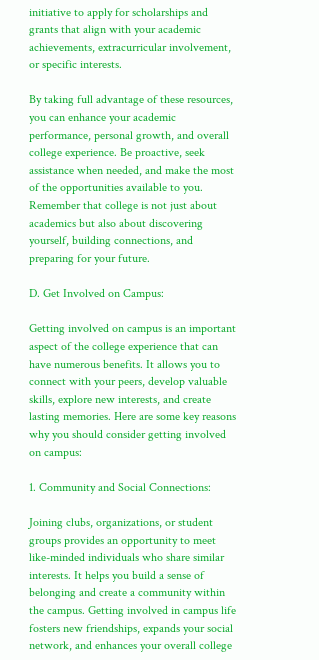initiative to apply for scholarships and grants that align with your academic achievements, extracurricular involvement, or specific interests.

By taking full advantage of these resources, you can enhance your academic performance, personal growth, and overall college experience. Be proactive, seek assistance when needed, and make the most of the opportunities available to you. Remember that college is not just about academics but also about discovering yourself, building connections, and preparing for your future.

D. Get Involved on Campus:

Getting involved on campus is an important aspect of the college experience that can have numerous benefits. It allows you to connect with your peers, develop valuable skills, explore new interests, and create lasting memories. Here are some key reasons why you should consider getting involved on campus:

1. Community and Social Connections:

Joining clubs, organizations, or student groups provides an opportunity to meet like-minded individuals who share similar interests. It helps you build a sense of belonging and create a community within the campus. Getting involved in campus life fosters new friendships, expands your social network, and enhances your overall college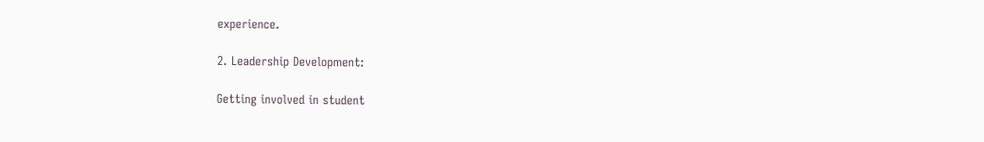experience.

2. Leadership Development:

Getting involved in student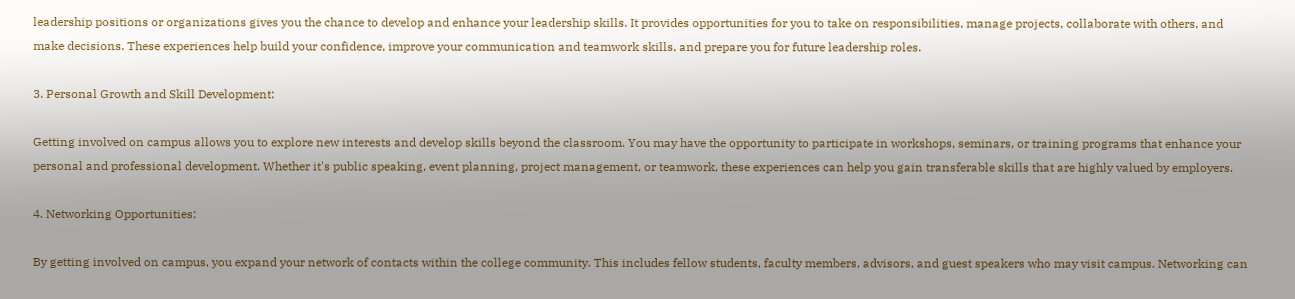leadership positions or organizations gives you the chance to develop and enhance your leadership skills. It provides opportunities for you to take on responsibilities, manage projects, collaborate with others, and make decisions. These experiences help build your confidence, improve your communication and teamwork skills, and prepare you for future leadership roles.

3. Personal Growth and Skill Development:

Getting involved on campus allows you to explore new interests and develop skills beyond the classroom. You may have the opportunity to participate in workshops, seminars, or training programs that enhance your personal and professional development. Whether it's public speaking, event planning, project management, or teamwork, these experiences can help you gain transferable skills that are highly valued by employers.

4. Networking Opportunities:

By getting involved on campus, you expand your network of contacts within the college community. This includes fellow students, faculty members, advisors, and guest speakers who may visit campus. Networking can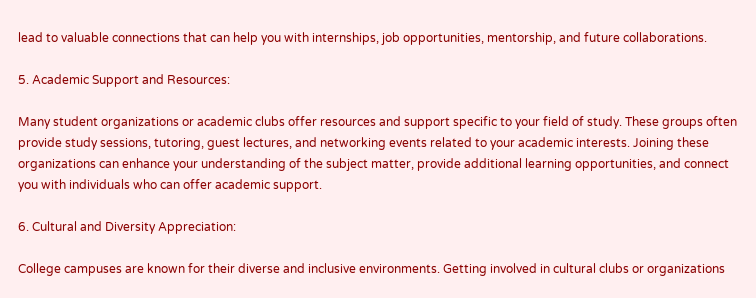lead to valuable connections that can help you with internships, job opportunities, mentorship, and future collaborations.

5. Academic Support and Resources:

Many student organizations or academic clubs offer resources and support specific to your field of study. These groups often provide study sessions, tutoring, guest lectures, and networking events related to your academic interests. Joining these organizations can enhance your understanding of the subject matter, provide additional learning opportunities, and connect you with individuals who can offer academic support.

6. Cultural and Diversity Appreciation:

College campuses are known for their diverse and inclusive environments. Getting involved in cultural clubs or organizations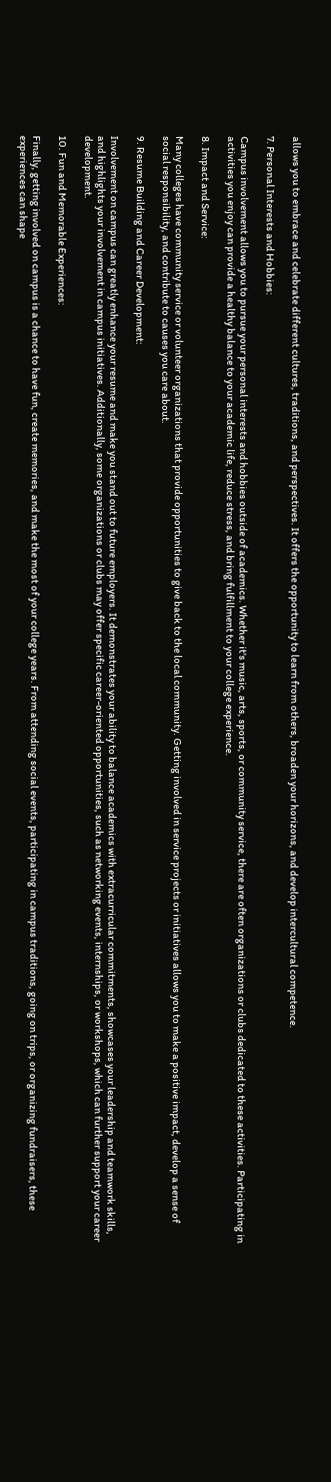allows you to embrace and celebrate different cultures, traditions, and perspectives. It offers the opportunity to learn from others, broaden your horizons, and develop intercultural competence.

7. Personal Interests and Hobbies:

Campus involvement allows you to pursue your personal interests and hobbies outside of academics. Whether it's music, arts, sports, or community service, there are often organizations or clubs dedicated to these activities. Participating in activities you enjoy can provide a healthy balance to your academic life, reduce stress, and bring fulfillment to your college experience.

8. Impact and Service:

Many colleges have community service or volunteer organizations that provide opportunities to give back to the local community. Getting involved in service projects or initiatives allows you to make a positive impact, develop a sense of social responsibility, and contribute to causes you care about.

9. Resume Building and Career Development:

Involvement on campus can greatly enhance your resume and make you stand out to future employers. It demonstrates your ability to balance academics with extracurricular commitments, showcases your leadership and teamwork skills, and highlights your involvement in campus initiatives. Additionally, some organizations or clubs may offer specific career-oriented opportunities, such as networking events, internships, or workshops, which can further support your career development.

10. Fun and Memorable Experiences:

Finally, getting involved on campus is a chance to have fun, create memories, and make the most of your college years. From attending social events, participating in campus traditions, going on trips, or organizing fundraisers, these experiences can shape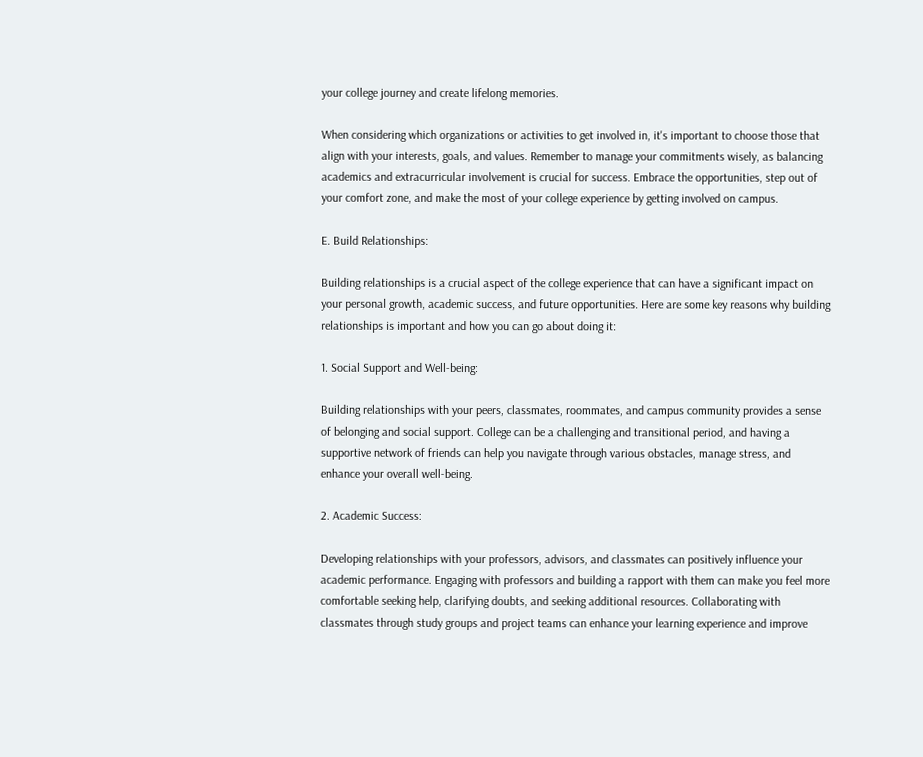your college journey and create lifelong memories.

When considering which organizations or activities to get involved in, it's important to choose those that align with your interests, goals, and values. Remember to manage your commitments wisely, as balancing academics and extracurricular involvement is crucial for success. Embrace the opportunities, step out of your comfort zone, and make the most of your college experience by getting involved on campus.

E. Build Relationships:

Building relationships is a crucial aspect of the college experience that can have a significant impact on your personal growth, academic success, and future opportunities. Here are some key reasons why building relationships is important and how you can go about doing it:

1. Social Support and Well-being:

Building relationships with your peers, classmates, roommates, and campus community provides a sense of belonging and social support. College can be a challenging and transitional period, and having a supportive network of friends can help you navigate through various obstacles, manage stress, and enhance your overall well-being.

2. Academic Success:

Developing relationships with your professors, advisors, and classmates can positively influence your academic performance. Engaging with professors and building a rapport with them can make you feel more comfortable seeking help, clarifying doubts, and seeking additional resources. Collaborating with classmates through study groups and project teams can enhance your learning experience and improve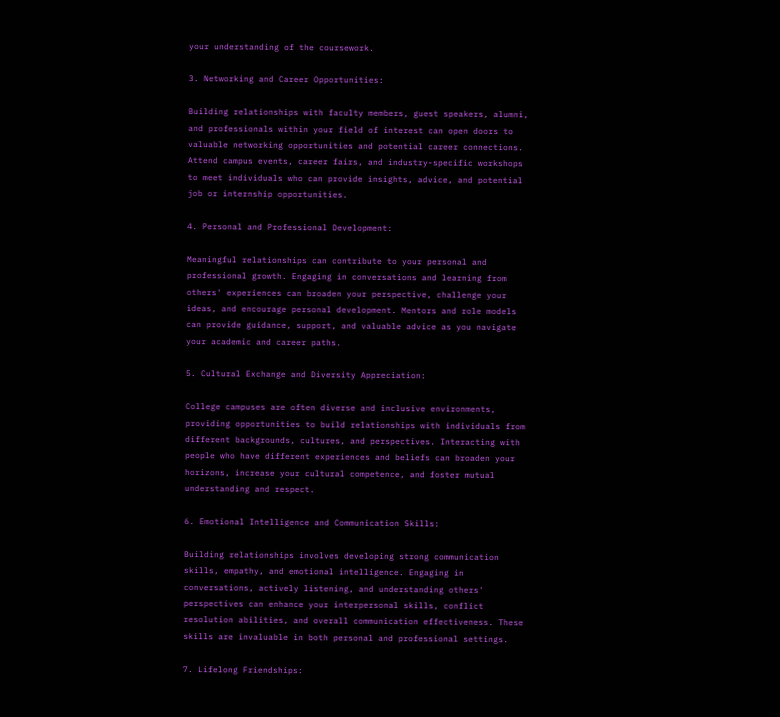your understanding of the coursework.

3. Networking and Career Opportunities:

Building relationships with faculty members, guest speakers, alumni, and professionals within your field of interest can open doors to valuable networking opportunities and potential career connections. Attend campus events, career fairs, and industry-specific workshops to meet individuals who can provide insights, advice, and potential job or internship opportunities.

4. Personal and Professional Development:

Meaningful relationships can contribute to your personal and professional growth. Engaging in conversations and learning from others' experiences can broaden your perspective, challenge your ideas, and encourage personal development. Mentors and role models can provide guidance, support, and valuable advice as you navigate your academic and career paths.

5. Cultural Exchange and Diversity Appreciation:

College campuses are often diverse and inclusive environments, providing opportunities to build relationships with individuals from different backgrounds, cultures, and perspectives. Interacting with people who have different experiences and beliefs can broaden your horizons, increase your cultural competence, and foster mutual understanding and respect.

6. Emotional Intelligence and Communication Skills:

Building relationships involves developing strong communication skills, empathy, and emotional intelligence. Engaging in conversations, actively listening, and understanding others' perspectives can enhance your interpersonal skills, conflict resolution abilities, and overall communication effectiveness. These skills are invaluable in both personal and professional settings.

7. Lifelong Friendships: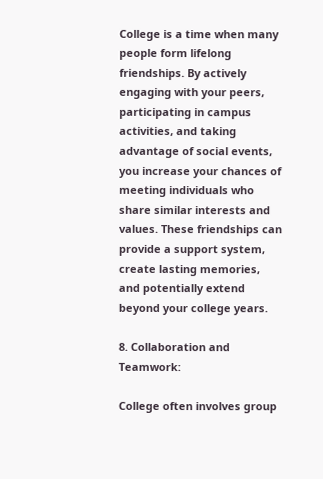College is a time when many people form lifelong friendships. By actively engaging with your peers, participating in campus activities, and taking advantage of social events, you increase your chances of meeting individuals who share similar interests and values. These friendships can provide a support system, create lasting memories, and potentially extend beyond your college years.

8. Collaboration and Teamwork:

College often involves group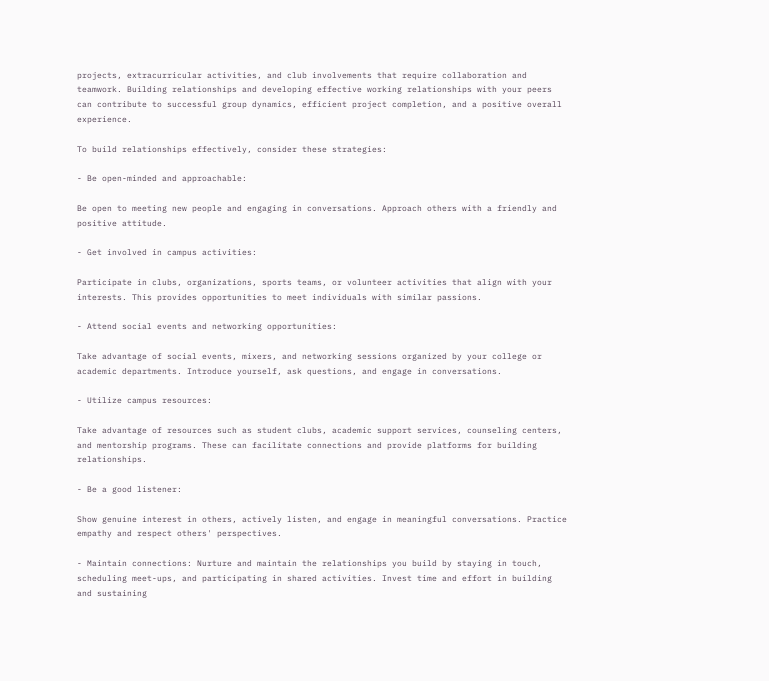projects, extracurricular activities, and club involvements that require collaboration and teamwork. Building relationships and developing effective working relationships with your peers can contribute to successful group dynamics, efficient project completion, and a positive overall experience.

To build relationships effectively, consider these strategies:

- Be open-minded and approachable:

Be open to meeting new people and engaging in conversations. Approach others with a friendly and positive attitude.

- Get involved in campus activities:

Participate in clubs, organizations, sports teams, or volunteer activities that align with your interests. This provides opportunities to meet individuals with similar passions.

- Attend social events and networking opportunities:

Take advantage of social events, mixers, and networking sessions organized by your college or academic departments. Introduce yourself, ask questions, and engage in conversations.

- Utilize campus resources:

Take advantage of resources such as student clubs, academic support services, counseling centers, and mentorship programs. These can facilitate connections and provide platforms for building relationships.

- Be a good listener:

Show genuine interest in others, actively listen, and engage in meaningful conversations. Practice empathy and respect others' perspectives.

- Maintain connections: Nurture and maintain the relationships you build by staying in touch, scheduling meet-ups, and participating in shared activities. Invest time and effort in building and sustaining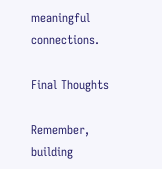meaningful connections.

Final Thoughts

Remember, building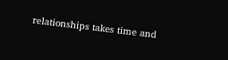relationships takes time and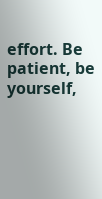effort. Be patient, be yourself,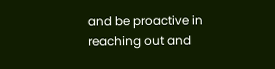and be proactive in reaching out and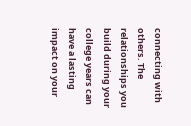connecting with others. The relationships you build during your college years can have a lasting impact on your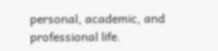personal, academic, and professional life.